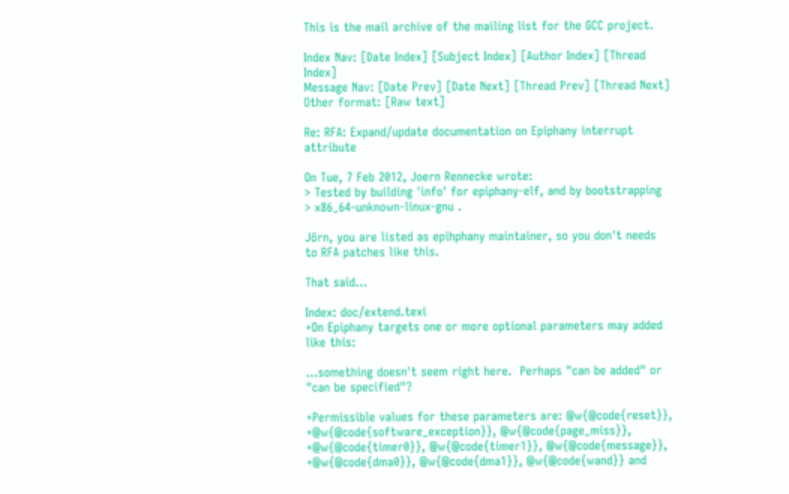This is the mail archive of the mailing list for the GCC project.

Index Nav: [Date Index] [Subject Index] [Author Index] [Thread Index]
Message Nav: [Date Prev] [Date Next] [Thread Prev] [Thread Next]
Other format: [Raw text]

Re: RFA: Expand/update documentation on Epiphany interrupt attribute

On Tue, 7 Feb 2012, Joern Rennecke wrote:
> Tested by building 'info' for epiphany-elf, and by bootstrapping
> x86_64-unknown-linux-gnu .

Jörn, you are listed as epihphany maintainer, so you don't needs
to RFA patches like this.

That said...

Index: doc/extend.texi
+On Epiphany targets one or more optional parameters may added like this:

...something doesn't seem right here.  Perhaps "can be added" or
"can be specified"?

+Permissible values for these parameters are: @w{@code{reset}},
+@w{@code{software_exception}}, @w{@code{page_miss}},
+@w{@code{timer0}}, @w{@code{timer1}}, @w{@code{message}},
+@w{@code{dma0}}, @w{@code{dma1}}, @w{@code{wand}} and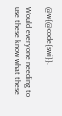@w{@code{swi}}.

Would everyone needing to use these know what these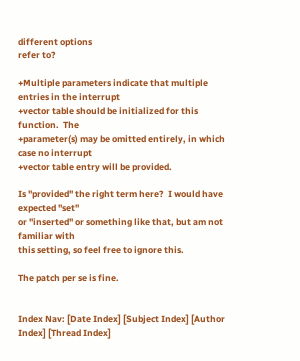different options
refer to?

+Multiple parameters indicate that multiple entries in the interrupt
+vector table should be initialized for this function.  The
+parameter(s) may be omitted entirely, in which case no interrupt
+vector table entry will be provided.

Is "provided" the right term here?  I would have expected "set"
or "inserted" or something like that, but am not familiar with
this setting, so feel free to ignore this.

The patch per se is fine.


Index Nav: [Date Index] [Subject Index] [Author Index] [Thread Index]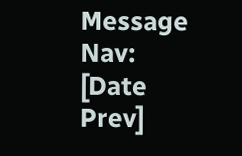Message Nav: [Date Prev]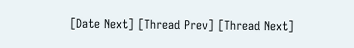[Date Next] [Thread Prev] [Thread Next]